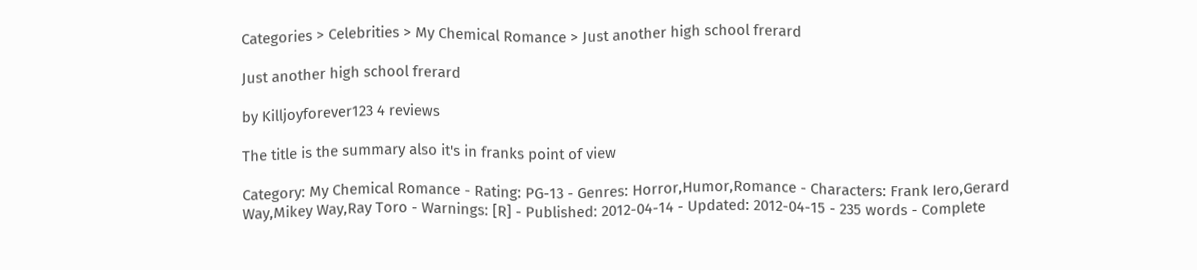Categories > Celebrities > My Chemical Romance > Just another high school frerard

Just another high school frerard

by Killjoyforever123 4 reviews

The title is the summary also it's in franks point of view

Category: My Chemical Romance - Rating: PG-13 - Genres: Horror,Humor,Romance - Characters: Frank Iero,Gerard Way,Mikey Way,Ray Toro - Warnings: [R] - Published: 2012-04-14 - Updated: 2012-04-15 - 235 words - Complete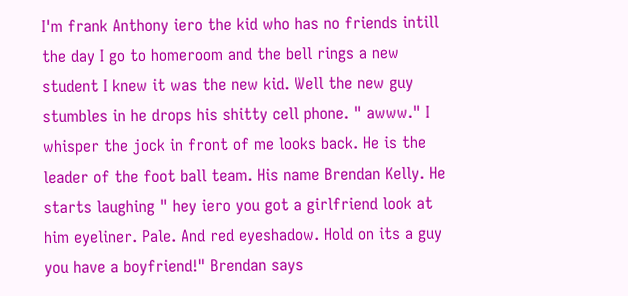I'm frank Anthony iero the kid who has no friends intill the day I go to homeroom and the bell rings a new student I knew it was the new kid. Well the new guy stumbles in he drops his shitty cell phone. " awww." I whisper the jock in front of me looks back. He is the leader of the foot ball team. His name Brendan Kelly. He starts laughing " hey iero you got a girlfriend look at him eyeliner. Pale. And red eyeshadow. Hold on its a guy you have a boyfriend!" Brendan says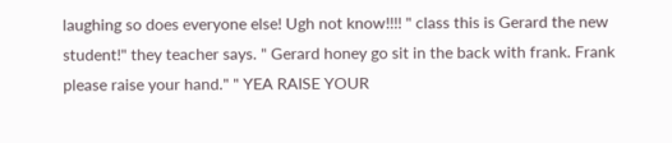laughing so does everyone else! Ugh not know!!!! " class this is Gerard the new student!" they teacher says. " Gerard honey go sit in the back with frank. Frank please raise your hand." " YEA RAISE YOUR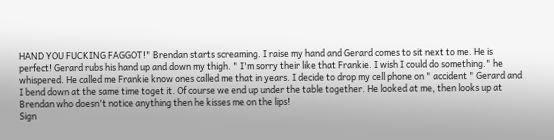HAND YOU FUCKING FAGGOT!" Brendan starts screaming. I raise my hand and Gerard comes to sit next to me. He is perfect! Gerard rubs his hand up and down my thigh. " I'm sorry their like that Frankie. I wish I could do something." he whispered. He called me Frankie know ones called me that in years. I decide to drop my cell phone on " accident " Gerard and I bend down at the same time toget it. Of course we end up under the table together. He looked at me, then looks up at Brendan who doesn't notice anything then he kisses me on the lips!
Sign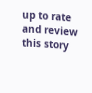up to rate and review this story